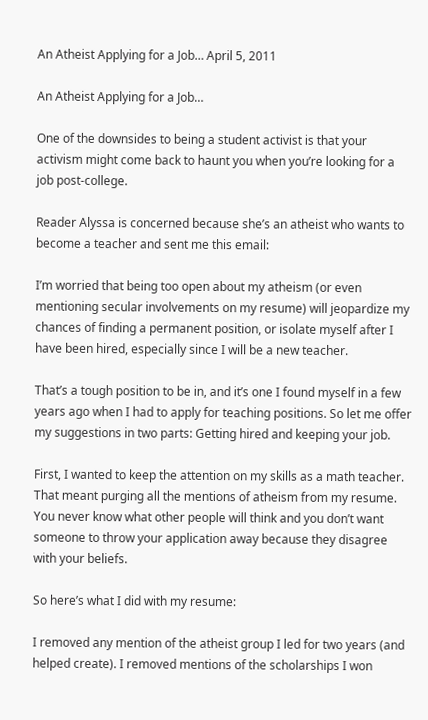An Atheist Applying for a Job… April 5, 2011

An Atheist Applying for a Job…

One of the downsides to being a student activist is that your activism might come back to haunt you when you’re looking for a job post-college.

Reader Alyssa is concerned because she’s an atheist who wants to become a teacher and sent me this email:

I’m worried that being too open about my atheism (or even mentioning secular involvements on my resume) will jeopardize my chances of finding a permanent position, or isolate myself after I have been hired, especially since I will be a new teacher.

That’s a tough position to be in, and it’s one I found myself in a few years ago when I had to apply for teaching positions. So let me offer my suggestions in two parts: Getting hired and keeping your job.

First, I wanted to keep the attention on my skills as a math teacher. That meant purging all the mentions of atheism from my resume. You never know what other people will think and you don’t want someone to throw your application away because they disagree with your beliefs.

So here’s what I did with my resume:

I removed any mention of the atheist group I led for two years (and helped create). I removed mentions of the scholarships I won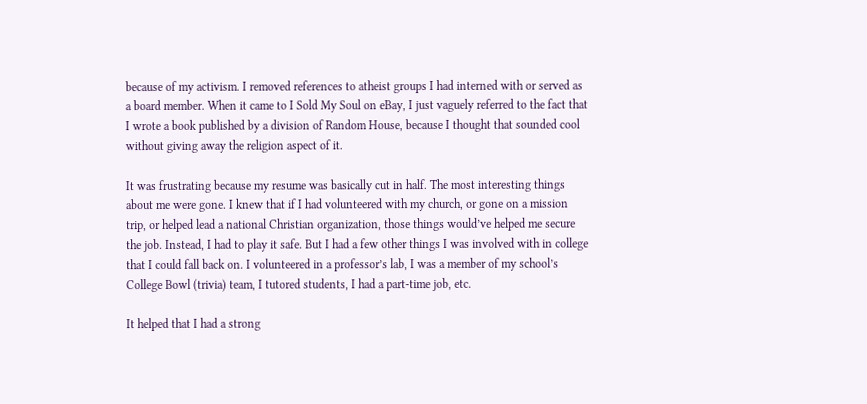because of my activism. I removed references to atheist groups I had interned with or served as a board member. When it came to I Sold My Soul on eBay, I just vaguely referred to the fact that I wrote a book published by a division of Random House, because I thought that sounded cool without giving away the religion aspect of it.

It was frustrating because my resume was basically cut in half. The most interesting things about me were gone. I knew that if I had volunteered with my church, or gone on a mission trip, or helped lead a national Christian organization, those things would’ve helped me secure the job. Instead, I had to play it safe. But I had a few other things I was involved with in college that I could fall back on. I volunteered in a professor’s lab, I was a member of my school’s College Bowl (trivia) team, I tutored students, I had a part-time job, etc.

It helped that I had a strong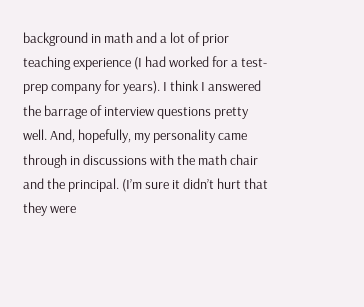background in math and a lot of prior teaching experience (I had worked for a test-prep company for years). I think I answered the barrage of interview questions pretty well. And, hopefully, my personality came through in discussions with the math chair and the principal. (I’m sure it didn’t hurt that they were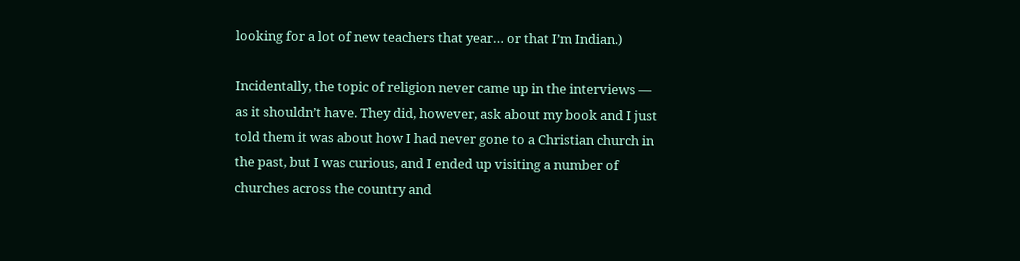looking for a lot of new teachers that year… or that I’m Indian.)

Incidentally, the topic of religion never came up in the interviews — as it shouldn’t have. They did, however, ask about my book and I just told them it was about how I had never gone to a Christian church in the past, but I was curious, and I ended up visiting a number of churches across the country and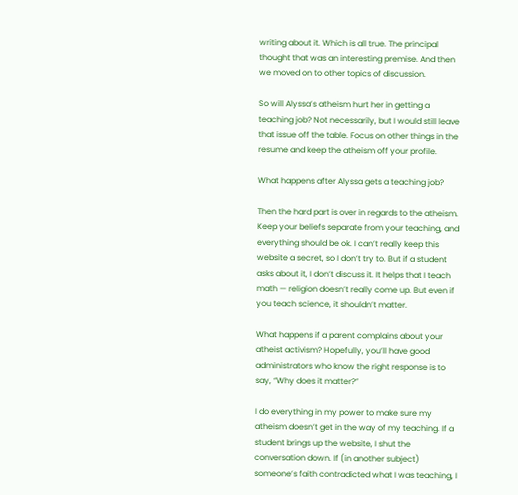writing about it. Which is all true. The principal thought that was an interesting premise. And then we moved on to other topics of discussion.

So will Alyssa’s atheism hurt her in getting a teaching job? Not necessarily, but I would still leave that issue off the table. Focus on other things in the resume and keep the atheism off your profile.

What happens after Alyssa gets a teaching job?

Then the hard part is over in regards to the atheism. Keep your beliefs separate from your teaching, and everything should be ok. I can’t really keep this website a secret, so I don’t try to. But if a student asks about it, I don’t discuss it. It helps that I teach math — religion doesn’t really come up. But even if you teach science, it shouldn’t matter.

What happens if a parent complains about your atheist activism? Hopefully, you’ll have good administrators who know the right response is to say, “Why does it matter?”

I do everything in my power to make sure my atheism doesn’t get in the way of my teaching. If a student brings up the website, I shut the conversation down. If (in another subject) someone’s faith contradicted what I was teaching, I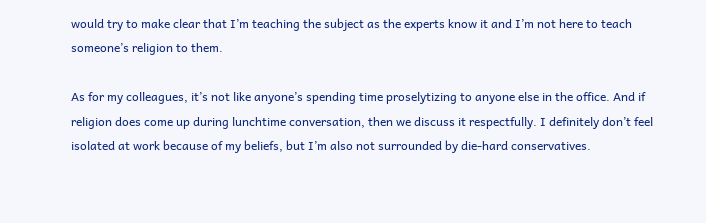would try to make clear that I’m teaching the subject as the experts know it and I’m not here to teach someone’s religion to them.

As for my colleagues, it’s not like anyone’s spending time proselytizing to anyone else in the office. And if religion does come up during lunchtime conversation, then we discuss it respectfully. I definitely don’t feel isolated at work because of my beliefs, but I’m also not surrounded by die-hard conservatives.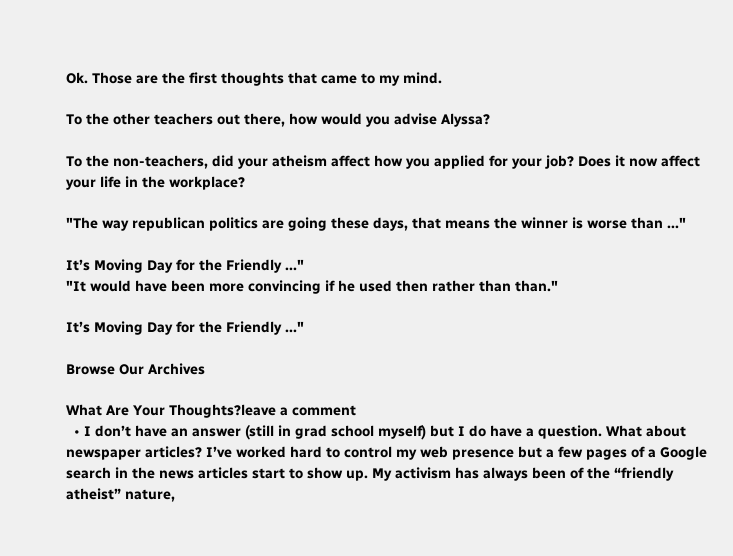Ok. Those are the first thoughts that came to my mind.

To the other teachers out there, how would you advise Alyssa?

To the non-teachers, did your atheism affect how you applied for your job? Does it now affect your life in the workplace?

"The way republican politics are going these days, that means the winner is worse than ..."

It’s Moving Day for the Friendly ..."
"It would have been more convincing if he used then rather than than."

It’s Moving Day for the Friendly ..."

Browse Our Archives

What Are Your Thoughts?leave a comment
  • I don’t have an answer (still in grad school myself) but I do have a question. What about newspaper articles? I’ve worked hard to control my web presence but a few pages of a Google search in the news articles start to show up. My activism has always been of the “friendly atheist” nature,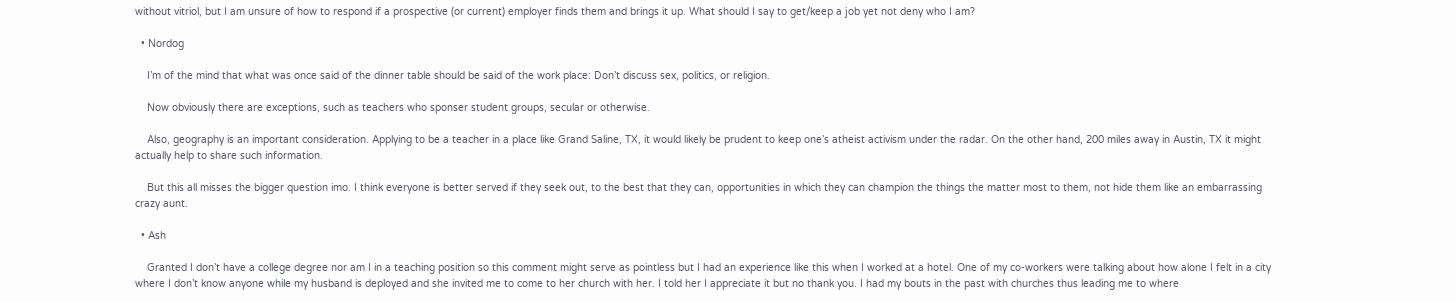without vitriol, but I am unsure of how to respond if a prospective (or current) employer finds them and brings it up. What should I say to get/keep a job yet not deny who I am?

  • Nordog

    I’m of the mind that what was once said of the dinner table should be said of the work place: Don’t discuss sex, politics, or religion.

    Now obviously there are exceptions, such as teachers who sponser student groups, secular or otherwise.

    Also, geography is an important consideration. Applying to be a teacher in a place like Grand Saline, TX, it would likely be prudent to keep one’s atheist activism under the radar. On the other hand, 200 miles away in Austin, TX it might actually help to share such information.

    But this all misses the bigger question imo. I think everyone is better served if they seek out, to the best that they can, opportunities in which they can champion the things the matter most to them, not hide them like an embarrassing crazy aunt.

  • Ash

    Granted I don’t have a college degree nor am I in a teaching position so this comment might serve as pointless but I had an experience like this when I worked at a hotel. One of my co-workers were talking about how alone I felt in a city where I don’t know anyone while my husband is deployed and she invited me to come to her church with her. I told her I appreciate it but no thank you. I had my bouts in the past with churches thus leading me to where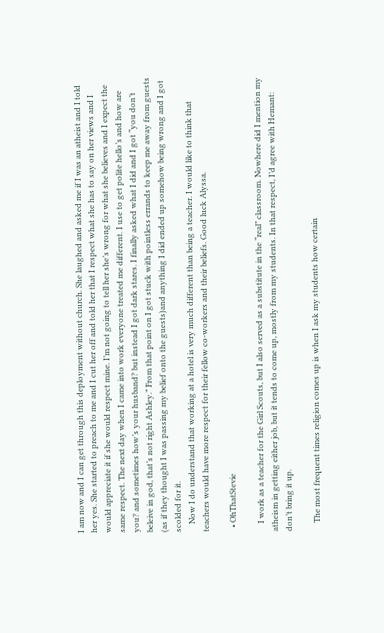I am now and I can get through this deployment without church. She laughed and asked me if I was an atheist and I told her yes. She started to preach to me and I cut her off and told her that I respect what she has to say on her views and I would appreciate it if she would respect mine. I’m not going to tell her she’s wrong for what she believes and I expect the same respect. The next day when I came into work everyone treated me different. I use to get polite hello’s and how are you? and sometimes how’s your husband? but instead I got dark stares. I finally asked what I did and I got “you don’t beleive in god, that’s not right Ashley.” From that point on I got stuck with pointless errands to keep me away from guests (as if they thought I was passing my belief onto the guests)and anything I did ended up somehow being wrong and I got scolded for it.
    Now I do understand that working at a hotel is very much different than being a teacher. I would like to think that teachers would have more respect for their fellow co-workers and their beliefs. Good luck Alyssa.

  • OhThatStevie

    I work as a teacher for the Girl Scouts, but I also served as a substitute in the “real” classroom. Nowhere did I mention my atheism in getting either job, but it tends to come up, mostly from my students. In that respect, I’d agree with Hemant: don’t bring it up.

    The most frequent times religion comes up is when I ask my students how certain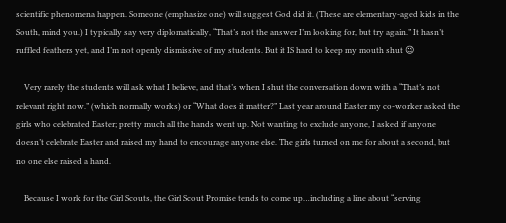scientific phenomena happen. Someone (emphasize one) will suggest God did it. (These are elementary-aged kids in the South, mind you.) I typically say very diplomatically, “That’s not the answer I’m looking for, but try again.” It hasn’t ruffled feathers yet, and I’m not openly dismissive of my students. But it IS hard to keep my mouth shut 😉

    Very rarely the students will ask what I believe, and that’s when I shut the conversation down with a “That’s not relevant right now.” (which normally works) or “What does it matter?” Last year around Easter my co-worker asked the girls who celebrated Easter; pretty much all the hands went up. Not wanting to exclude anyone, I asked if anyone doesn’t celebrate Easter and raised my hand to encourage anyone else. The girls turned on me for about a second, but no one else raised a hand.

    Because I work for the Girl Scouts, the Girl Scout Promise tends to come up…including a line about “serving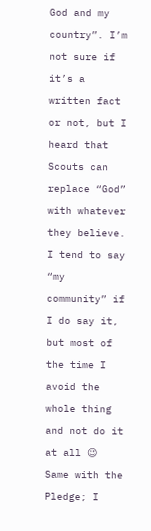God and my country”. I’m not sure if it’s a written fact or not, but I heard that Scouts can replace “God” with whatever they believe. I tend to say “my community” if I do say it, but most of the time I avoid the whole thing and not do it at all 😉 Same with the Pledge; I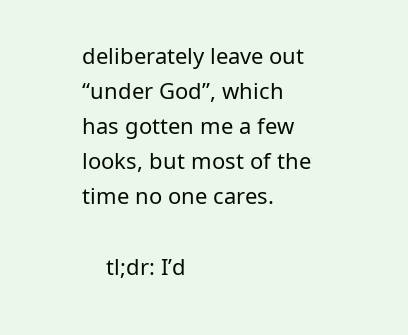deliberately leave out “under God”, which has gotten me a few looks, but most of the time no one cares.

    tl;dr: I’d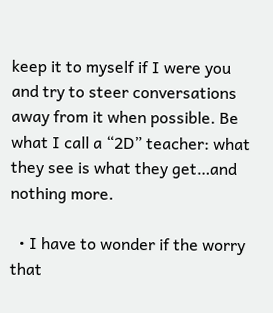keep it to myself if I were you and try to steer conversations away from it when possible. Be what I call a “2D” teacher: what they see is what they get…and nothing more.

  • I have to wonder if the worry that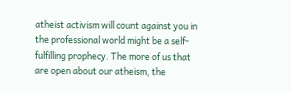atheist activism will count against you in the professional world might be a self-fulfilling prophecy. The more of us that are open about our atheism, the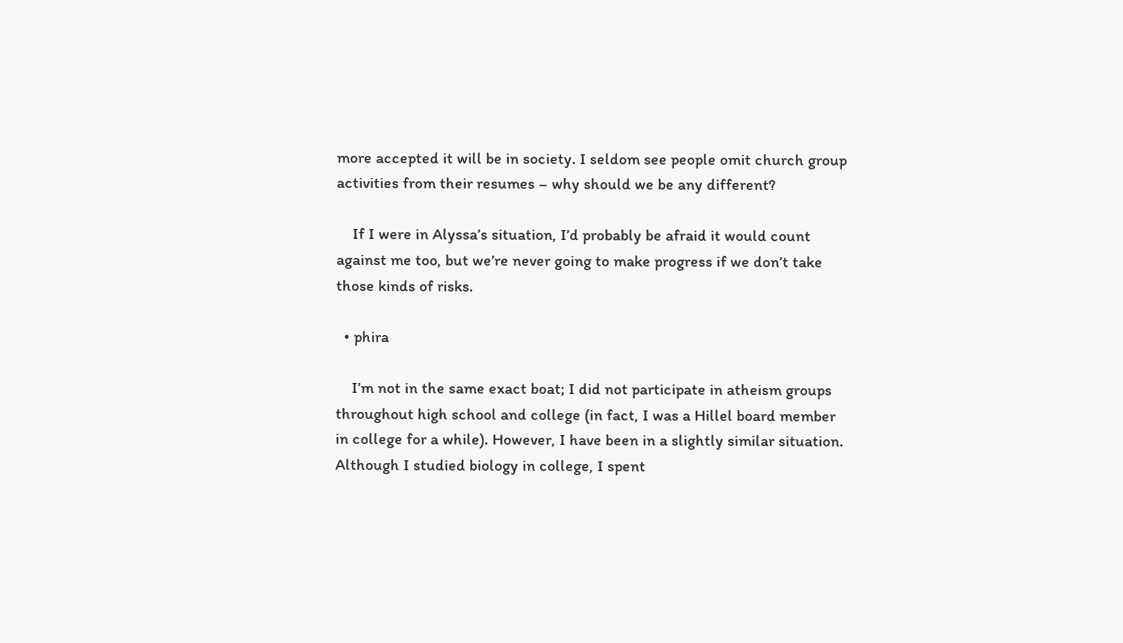more accepted it will be in society. I seldom see people omit church group activities from their resumes – why should we be any different?

    If I were in Alyssa’s situation, I’d probably be afraid it would count against me too, but we’re never going to make progress if we don’t take those kinds of risks.

  • phira

    I’m not in the same exact boat; I did not participate in atheism groups throughout high school and college (in fact, I was a Hillel board member in college for a while). However, I have been in a slightly similar situation. Although I studied biology in college, I spent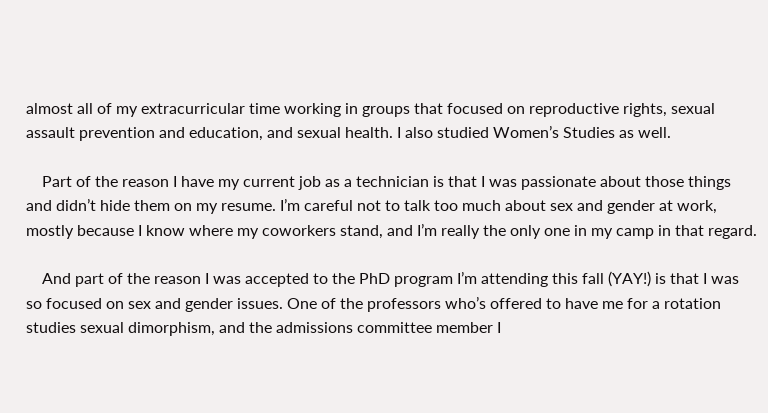almost all of my extracurricular time working in groups that focused on reproductive rights, sexual assault prevention and education, and sexual health. I also studied Women’s Studies as well.

    Part of the reason I have my current job as a technician is that I was passionate about those things and didn’t hide them on my resume. I’m careful not to talk too much about sex and gender at work, mostly because I know where my coworkers stand, and I’m really the only one in my camp in that regard.

    And part of the reason I was accepted to the PhD program I’m attending this fall (YAY!) is that I was so focused on sex and gender issues. One of the professors who’s offered to have me for a rotation studies sexual dimorphism, and the admissions committee member I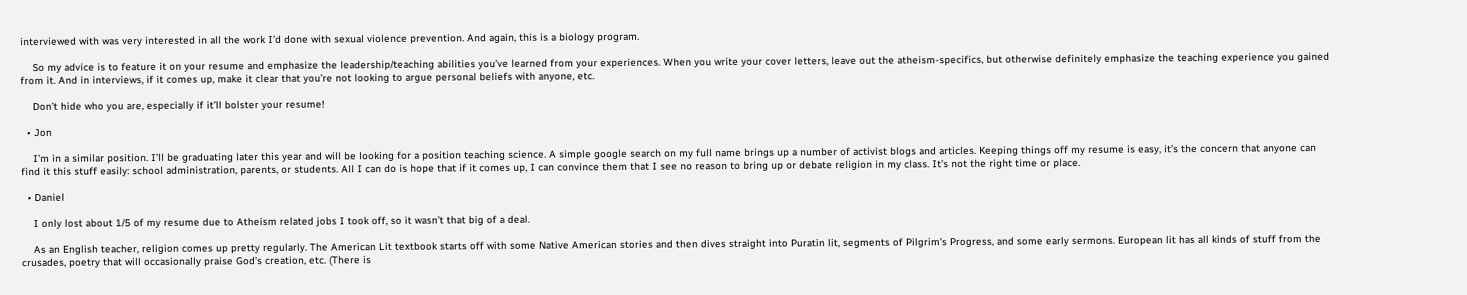interviewed with was very interested in all the work I’d done with sexual violence prevention. And again, this is a biology program.

    So my advice is to feature it on your resume and emphasize the leadership/teaching abilities you’ve learned from your experiences. When you write your cover letters, leave out the atheism-specifics, but otherwise definitely emphasize the teaching experience you gained from it. And in interviews, if it comes up, make it clear that you’re not looking to argue personal beliefs with anyone, etc.

    Don’t hide who you are, especially if it’ll bolster your resume!

  • Jon

    I’m in a similar position. I’ll be graduating later this year and will be looking for a position teaching science. A simple google search on my full name brings up a number of activist blogs and articles. Keeping things off my resume is easy, it’s the concern that anyone can find it this stuff easily: school administration, parents, or students. All I can do is hope that if it comes up, I can convince them that I see no reason to bring up or debate religion in my class. It’s not the right time or place.

  • Daniel

    I only lost about 1/5 of my resume due to Atheism related jobs I took off, so it wasn’t that big of a deal.

    As an English teacher, religion comes up pretty regularly. The American Lit textbook starts off with some Native American stories and then dives straight into Puratin lit, segments of Pilgrim’s Progress, and some early sermons. European lit has all kinds of stuff from the crusades, poetry that will occasionally praise God’s creation, etc. (There is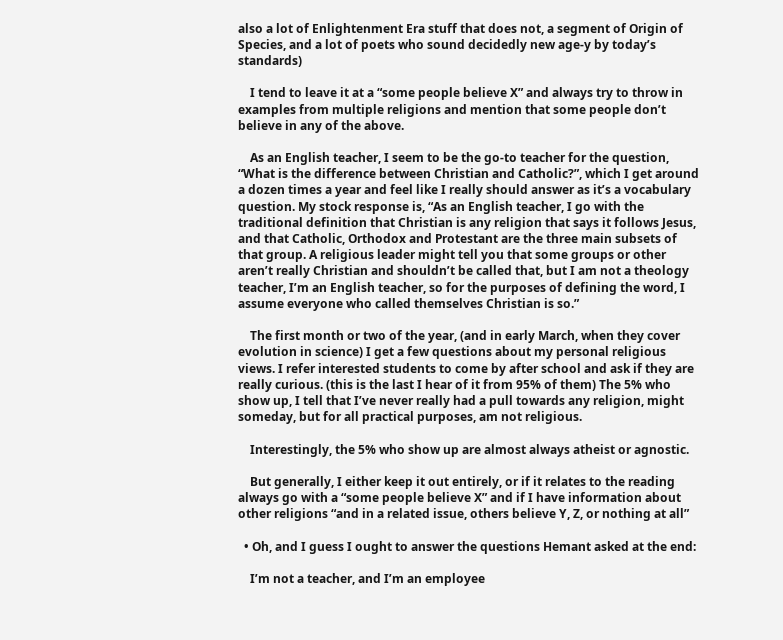also a lot of Enlightenment Era stuff that does not, a segment of Origin of Species, and a lot of poets who sound decidedly new age-y by today’s standards)

    I tend to leave it at a “some people believe X” and always try to throw in examples from multiple religions and mention that some people don’t believe in any of the above.

    As an English teacher, I seem to be the go-to teacher for the question, “What is the difference between Christian and Catholic?”, which I get around a dozen times a year and feel like I really should answer as it’s a vocabulary question. My stock response is, “As an English teacher, I go with the traditional definition that Christian is any religion that says it follows Jesus, and that Catholic, Orthodox and Protestant are the three main subsets of that group. A religious leader might tell you that some groups or other aren’t really Christian and shouldn’t be called that, but I am not a theology teacher, I’m an English teacher, so for the purposes of defining the word, I assume everyone who called themselves Christian is so.”

    The first month or two of the year, (and in early March, when they cover evolution in science) I get a few questions about my personal religious views. I refer interested students to come by after school and ask if they are really curious. (this is the last I hear of it from 95% of them) The 5% who show up, I tell that I’ve never really had a pull towards any religion, might someday, but for all practical purposes, am not religious.

    Interestingly, the 5% who show up are almost always atheist or agnostic.

    But generally, I either keep it out entirely, or if it relates to the reading always go with a “some people believe X” and if I have information about other religions “and in a related issue, others believe Y, Z, or nothing at all”

  • Oh, and I guess I ought to answer the questions Hemant asked at the end:

    I’m not a teacher, and I’m an employee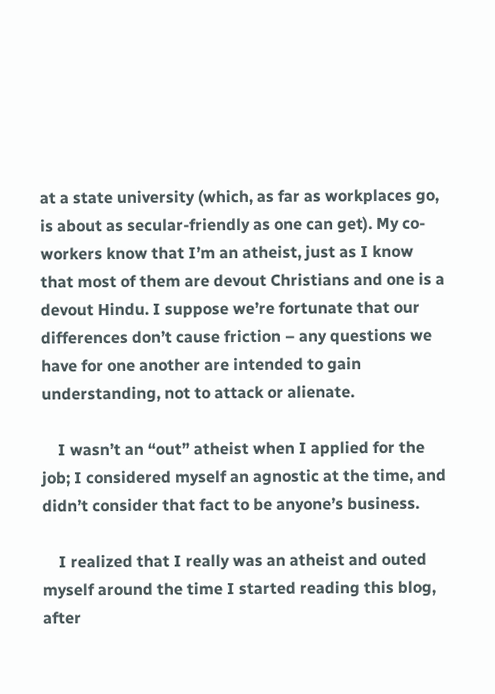at a state university (which, as far as workplaces go, is about as secular-friendly as one can get). My co-workers know that I’m an atheist, just as I know that most of them are devout Christians and one is a devout Hindu. I suppose we’re fortunate that our differences don’t cause friction – any questions we have for one another are intended to gain understanding, not to attack or alienate.

    I wasn’t an “out” atheist when I applied for the job; I considered myself an agnostic at the time, and didn’t consider that fact to be anyone’s business.

    I realized that I really was an atheist and outed myself around the time I started reading this blog, after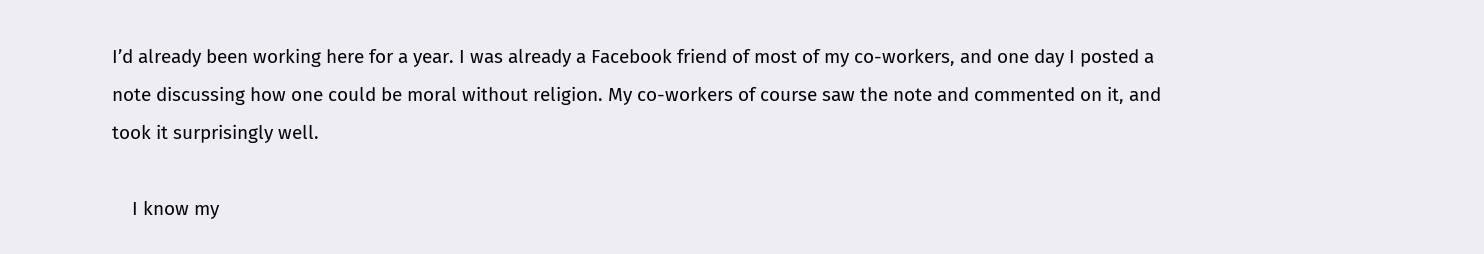I’d already been working here for a year. I was already a Facebook friend of most of my co-workers, and one day I posted a note discussing how one could be moral without religion. My co-workers of course saw the note and commented on it, and took it surprisingly well.

    I know my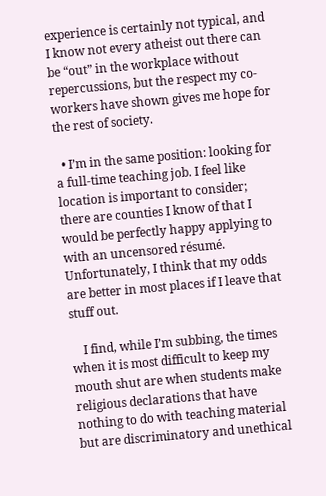experience is certainly not typical, and I know not every atheist out there can be “out” in the workplace without repercussions, but the respect my co-workers have shown gives me hope for the rest of society.

  • I’m in the same position: looking for a full-time teaching job. I feel like location is important to consider; there are counties I know of that I would be perfectly happy applying to with an uncensored résumé. Unfortunately, I think that my odds are better in most places if I leave that stuff out.

    I find, while I’m subbing, the times when it is most difficult to keep my mouth shut are when students make religious declarations that have nothing to do with teaching material but are discriminatory and unethical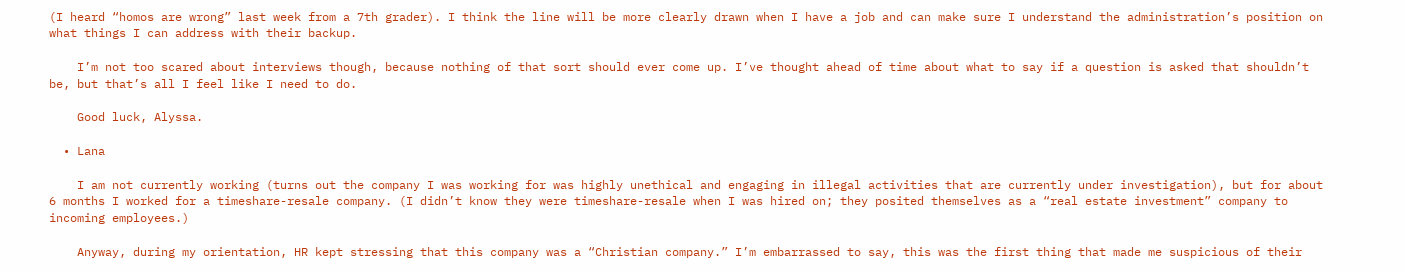(I heard “homos are wrong” last week from a 7th grader). I think the line will be more clearly drawn when I have a job and can make sure I understand the administration’s position on what things I can address with their backup.

    I’m not too scared about interviews though, because nothing of that sort should ever come up. I’ve thought ahead of time about what to say if a question is asked that shouldn’t be, but that’s all I feel like I need to do.

    Good luck, Alyssa.

  • Lana

    I am not currently working (turns out the company I was working for was highly unethical and engaging in illegal activities that are currently under investigation), but for about 6 months I worked for a timeshare-resale company. (I didn’t know they were timeshare-resale when I was hired on; they posited themselves as a “real estate investment” company to incoming employees.)

    Anyway, during my orientation, HR kept stressing that this company was a “Christian company.” I’m embarrassed to say, this was the first thing that made me suspicious of their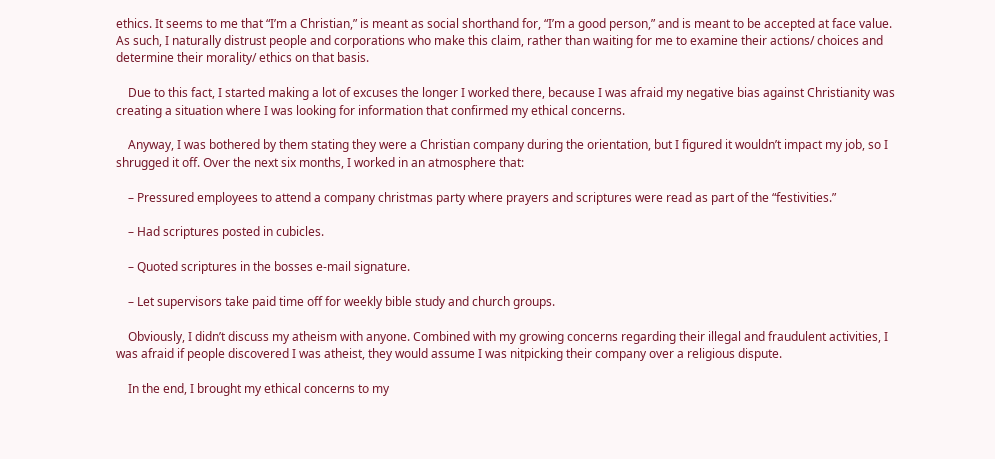ethics. It seems to me that “I’m a Christian,” is meant as social shorthand for, “I’m a good person,” and is meant to be accepted at face value. As such, I naturally distrust people and corporations who make this claim, rather than waiting for me to examine their actions/ choices and determine their morality/ ethics on that basis.

    Due to this fact, I started making a lot of excuses the longer I worked there, because I was afraid my negative bias against Christianity was creating a situation where I was looking for information that confirmed my ethical concerns.

    Anyway, I was bothered by them stating they were a Christian company during the orientation, but I figured it wouldn’t impact my job, so I shrugged it off. Over the next six months, I worked in an atmosphere that:

    – Pressured employees to attend a company christmas party where prayers and scriptures were read as part of the “festivities.”

    – Had scriptures posted in cubicles.

    – Quoted scriptures in the bosses e-mail signature.

    – Let supervisors take paid time off for weekly bible study and church groups.

    Obviously, I didn’t discuss my atheism with anyone. Combined with my growing concerns regarding their illegal and fraudulent activities, I was afraid if people discovered I was atheist, they would assume I was nitpicking their company over a religious dispute.

    In the end, I brought my ethical concerns to my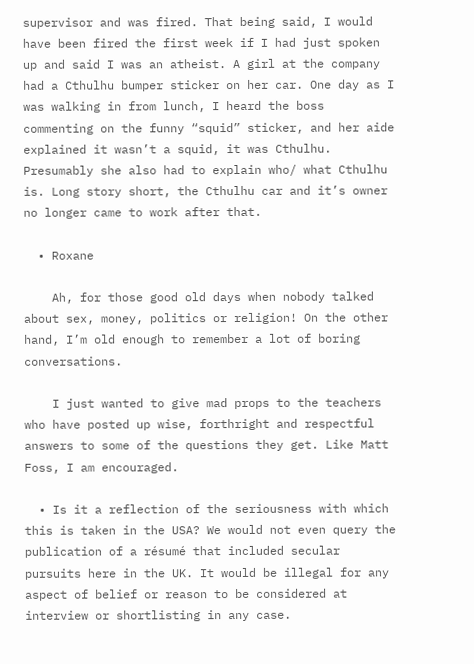supervisor and was fired. That being said, I would have been fired the first week if I had just spoken up and said I was an atheist. A girl at the company had a Cthulhu bumper sticker on her car. One day as I was walking in from lunch, I heard the boss commenting on the funny “squid” sticker, and her aide explained it wasn’t a squid, it was Cthulhu. Presumably she also had to explain who/ what Cthulhu is. Long story short, the Cthulhu car and it’s owner no longer came to work after that.

  • Roxane

    Ah, for those good old days when nobody talked about sex, money, politics or religion! On the other hand, I’m old enough to remember a lot of boring conversations.

    I just wanted to give mad props to the teachers who have posted up wise, forthright and respectful answers to some of the questions they get. Like Matt Foss, I am encouraged.

  • Is it a reflection of the seriousness with which this is taken in the USA? We would not even query the publication of a résumé that included secular pursuits here in the UK. It would be illegal for any aspect of belief or reason to be considered at interview or shortlisting in any case.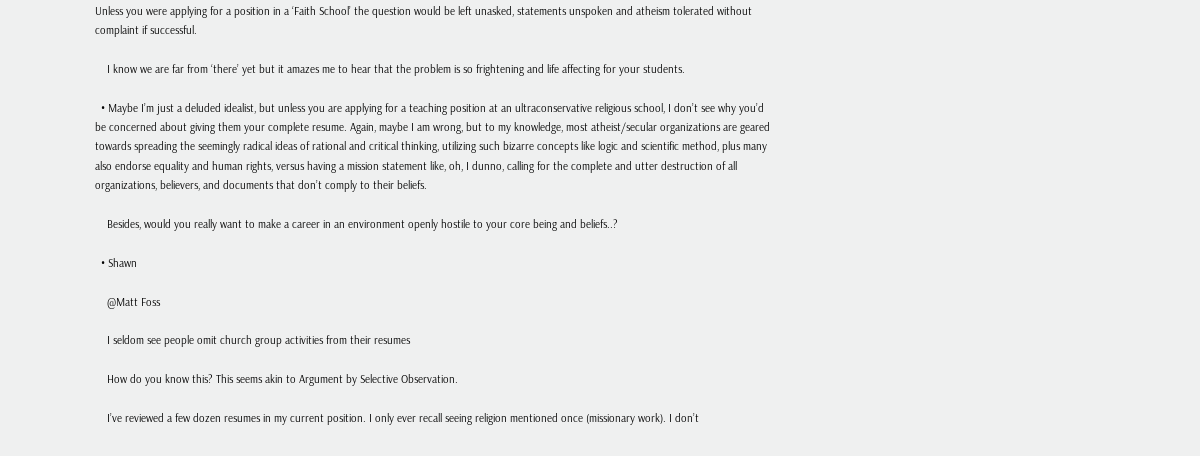Unless you were applying for a position in a ‘Faith School’ the question would be left unasked, statements unspoken and atheism tolerated without complaint if successful.

    I know we are far from ‘there’ yet but it amazes me to hear that the problem is so frightening and life affecting for your students.

  • Maybe I’m just a deluded idealist, but unless you are applying for a teaching position at an ultraconservative religious school, I don’t see why you’d be concerned about giving them your complete resume. Again, maybe I am wrong, but to my knowledge, most atheist/secular organizations are geared towards spreading the seemingly radical ideas of rational and critical thinking, utilizing such bizarre concepts like logic and scientific method, plus many also endorse equality and human rights, versus having a mission statement like, oh, I dunno, calling for the complete and utter destruction of all organizations, believers, and documents that don’t comply to their beliefs.

    Besides, would you really want to make a career in an environment openly hostile to your core being and beliefs..?

  • Shawn

    @Matt Foss

    I seldom see people omit church group activities from their resumes

    How do you know this? This seems akin to Argument by Selective Observation.

    I’ve reviewed a few dozen resumes in my current position. I only ever recall seeing religion mentioned once (missionary work). I don’t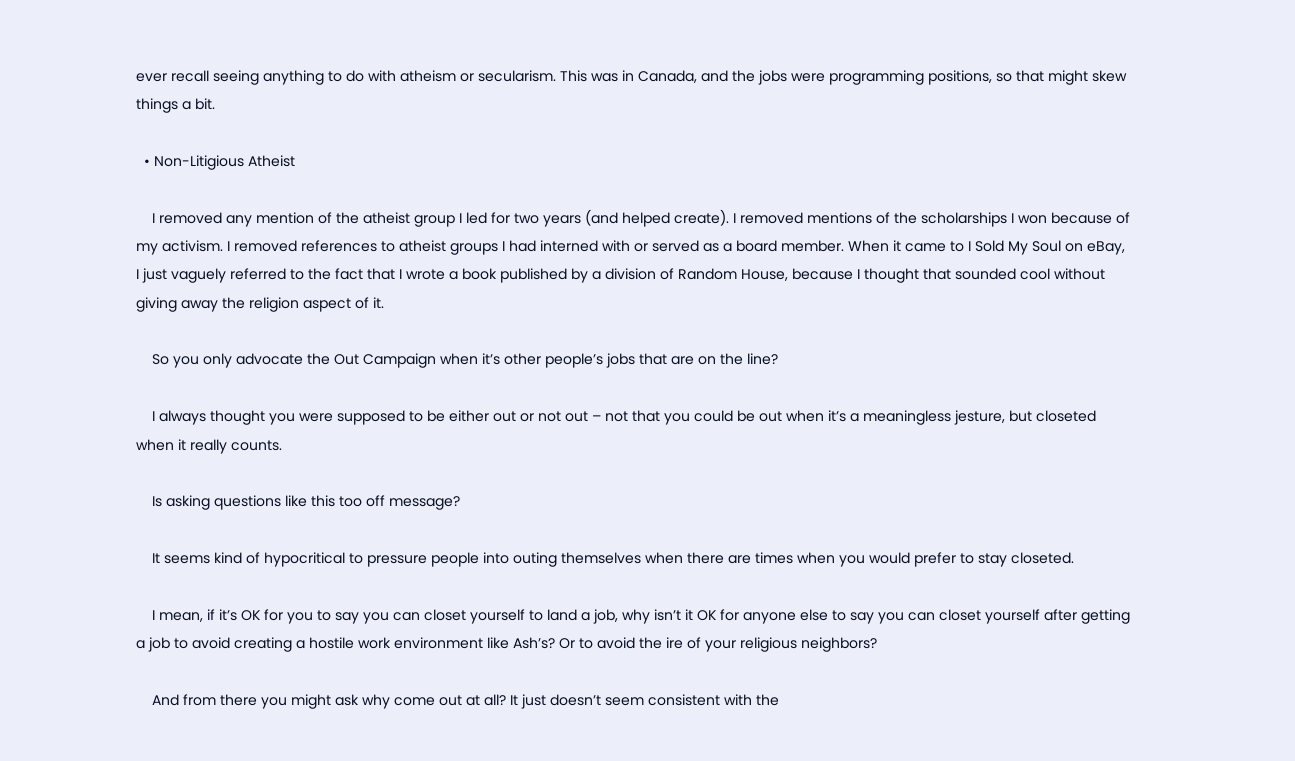ever recall seeing anything to do with atheism or secularism. This was in Canada, and the jobs were programming positions, so that might skew things a bit.

  • Non-Litigious Atheist

    I removed any mention of the atheist group I led for two years (and helped create). I removed mentions of the scholarships I won because of my activism. I removed references to atheist groups I had interned with or served as a board member. When it came to I Sold My Soul on eBay, I just vaguely referred to the fact that I wrote a book published by a division of Random House, because I thought that sounded cool without giving away the religion aspect of it.

    So you only advocate the Out Campaign when it’s other people’s jobs that are on the line?

    I always thought you were supposed to be either out or not out – not that you could be out when it’s a meaningless jesture, but closeted when it really counts.

    Is asking questions like this too off message?

    It seems kind of hypocritical to pressure people into outing themselves when there are times when you would prefer to stay closeted.

    I mean, if it’s OK for you to say you can closet yourself to land a job, why isn’t it OK for anyone else to say you can closet yourself after getting a job to avoid creating a hostile work environment like Ash’s? Or to avoid the ire of your religious neighbors?

    And from there you might ask why come out at all? It just doesn’t seem consistent with the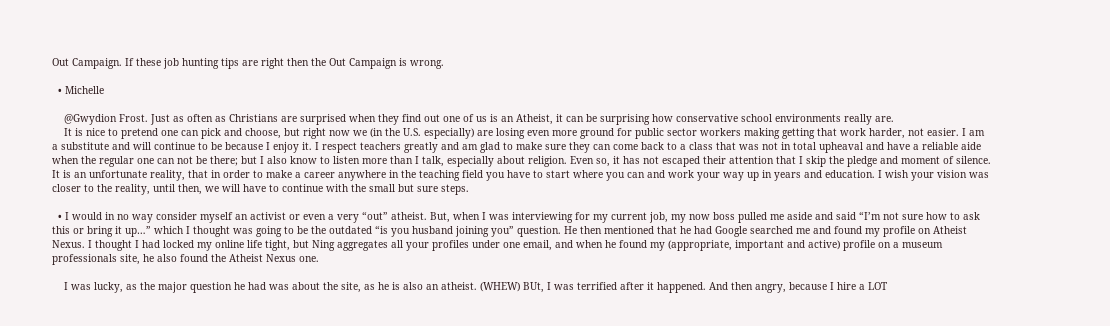Out Campaign. If these job hunting tips are right then the Out Campaign is wrong.

  • Michelle

    @Gwydion Frost. Just as often as Christians are surprised when they find out one of us is an Atheist, it can be surprising how conservative school environments really are.
    It is nice to pretend one can pick and choose, but right now we (in the U.S. especially) are losing even more ground for public sector workers making getting that work harder, not easier. I am a substitute and will continue to be because I enjoy it. I respect teachers greatly and am glad to make sure they can come back to a class that was not in total upheaval and have a reliable aide when the regular one can not be there; but I also know to listen more than I talk, especially about religion. Even so, it has not escaped their attention that I skip the pledge and moment of silence. It is an unfortunate reality, that in order to make a career anywhere in the teaching field you have to start where you can and work your way up in years and education. I wish your vision was closer to the reality, until then, we will have to continue with the small but sure steps.

  • I would in no way consider myself an activist or even a very “out” atheist. But, when I was interviewing for my current job, my now boss pulled me aside and said “I’m not sure how to ask this or bring it up…” which I thought was going to be the outdated “is you husband joining you” question. He then mentioned that he had Google searched me and found my profile on Atheist Nexus. I thought I had locked my online life tight, but Ning aggregates all your profiles under one email, and when he found my (appropriate, important and active) profile on a museum professionals site, he also found the Atheist Nexus one.

    I was lucky, as the major question he had was about the site, as he is also an atheist. (WHEW) BUt, I was terrified after it happened. And then angry, because I hire a LOT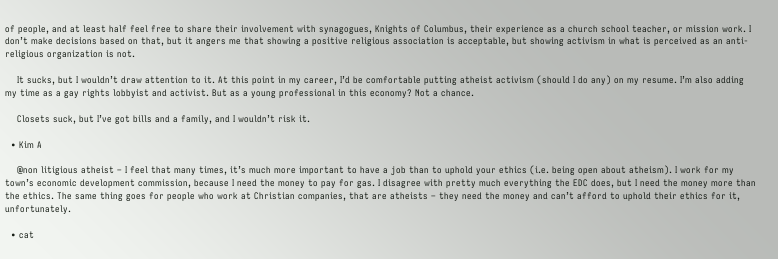of people, and at least half feel free to share their involvement with synagogues, Knights of Columbus, their experience as a church school teacher, or mission work. I don’t make decisions based on that, but it angers me that showing a positive religious association is acceptable, but showing activism in what is perceived as an anti-religious organization is not.

    It sucks, but I wouldn’t draw attention to it. At this point in my career, I’d be comfortable putting atheist activism (should I do any) on my resume. I’m also adding my time as a gay rights lobbyist and activist. But as a young professional in this economy? Not a chance.

    Closets suck, but I’ve got bills and a family, and I wouldn’t risk it.

  • Kim A

    @non litigious atheist – I feel that many times, it’s much more important to have a job than to uphold your ethics (i.e. being open about atheism). I work for my town’s economic development commission, because I need the money to pay for gas. I disagree with pretty much everything the EDC does, but I need the money more than the ethics. The same thing goes for people who work at Christian companies, that are atheists – they need the money and can’t afford to uphold their ethics for it, unfortunately.

  • cat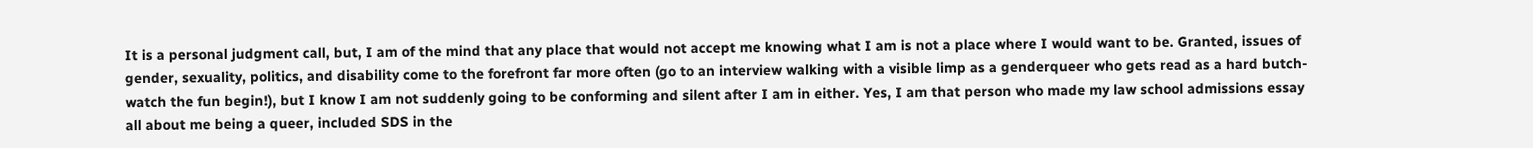It is a personal judgment call, but, I am of the mind that any place that would not accept me knowing what I am is not a place where I would want to be. Granted, issues of gender, sexuality, politics, and disability come to the forefront far more often (go to an interview walking with a visible limp as a genderqueer who gets read as a hard butch-watch the fun begin!), but I know I am not suddenly going to be conforming and silent after I am in either. Yes, I am that person who made my law school admissions essay all about me being a queer, included SDS in the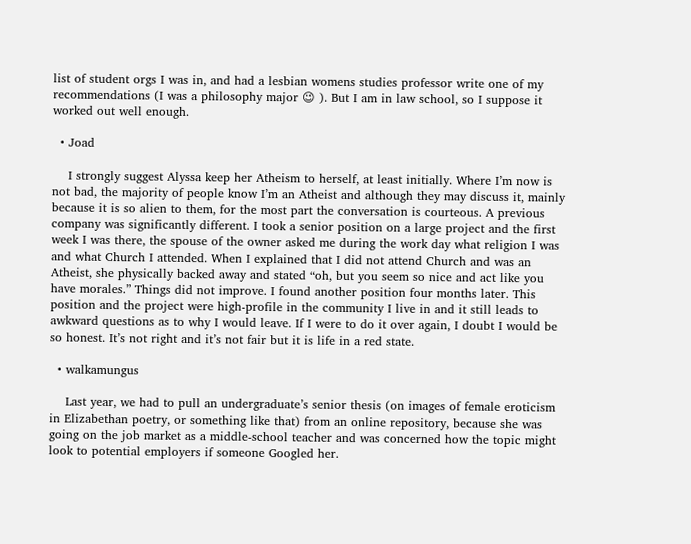list of student orgs I was in, and had a lesbian womens studies professor write one of my recommendations (I was a philosophy major 😉 ). But I am in law school, so I suppose it worked out well enough.

  • Joad

    I strongly suggest Alyssa keep her Atheism to herself, at least initially. Where I’m now is not bad, the majority of people know I’m an Atheist and although they may discuss it, mainly because it is so alien to them, for the most part the conversation is courteous. A previous company was significantly different. I took a senior position on a large project and the first week I was there, the spouse of the owner asked me during the work day what religion I was and what Church I attended. When I explained that I did not attend Church and was an Atheist, she physically backed away and stated “oh, but you seem so nice and act like you have morales.” Things did not improve. I found another position four months later. This position and the project were high-profile in the community I live in and it still leads to awkward questions as to why I would leave. If I were to do it over again, I doubt I would be so honest. It’s not right and it’s not fair but it is life in a red state.

  • walkamungus

    Last year, we had to pull an undergraduate’s senior thesis (on images of female eroticism in Elizabethan poetry, or something like that) from an online repository, because she was going on the job market as a middle-school teacher and was concerned how the topic might look to potential employers if someone Googled her.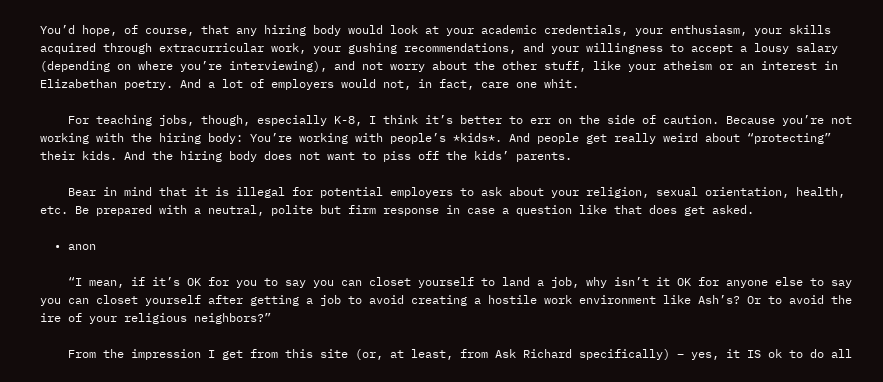You’d hope, of course, that any hiring body would look at your academic credentials, your enthusiasm, your skills acquired through extracurricular work, your gushing recommendations, and your willingness to accept a lousy salary (depending on where you’re interviewing), and not worry about the other stuff, like your atheism or an interest in Elizabethan poetry. And a lot of employers would not, in fact, care one whit.

    For teaching jobs, though, especially K-8, I think it’s better to err on the side of caution. Because you’re not working with the hiring body: You’re working with people’s *kids*. And people get really weird about “protecting” their kids. And the hiring body does not want to piss off the kids’ parents.

    Bear in mind that it is illegal for potential employers to ask about your religion, sexual orientation, health, etc. Be prepared with a neutral, polite but firm response in case a question like that does get asked.

  • anon

    “I mean, if it’s OK for you to say you can closet yourself to land a job, why isn’t it OK for anyone else to say you can closet yourself after getting a job to avoid creating a hostile work environment like Ash’s? Or to avoid the ire of your religious neighbors?”

    From the impression I get from this site (or, at least, from Ask Richard specifically) – yes, it IS ok to do all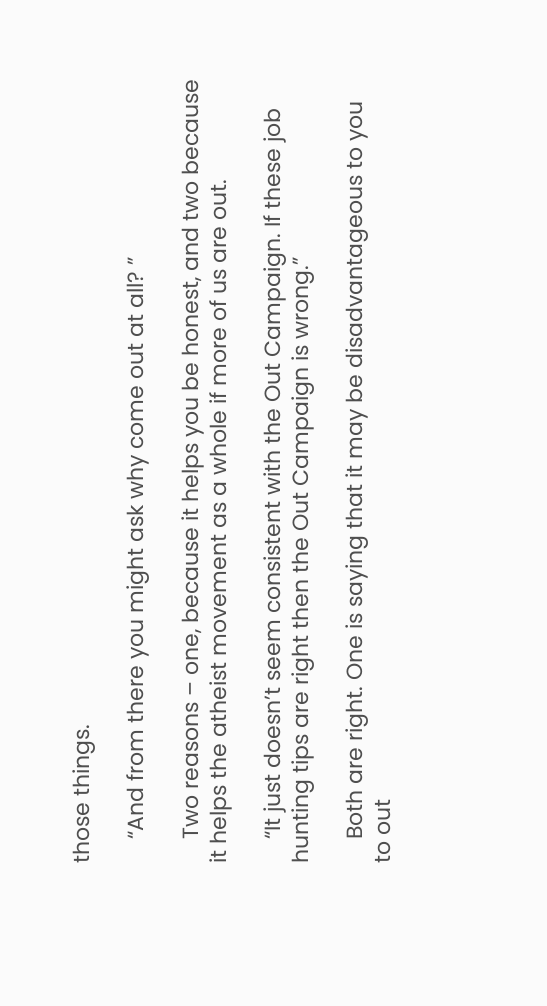those things.

    “And from there you might ask why come out at all? ”

    Two reasons – one, because it helps you be honest, and two because it helps the atheist movement as a whole if more of us are out.

    “It just doesn’t seem consistent with the Out Campaign. If these job hunting tips are right then the Out Campaign is wrong.”

    Both are right. One is saying that it may be disadvantageous to you to out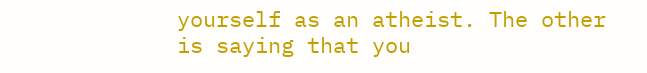yourself as an atheist. The other is saying that you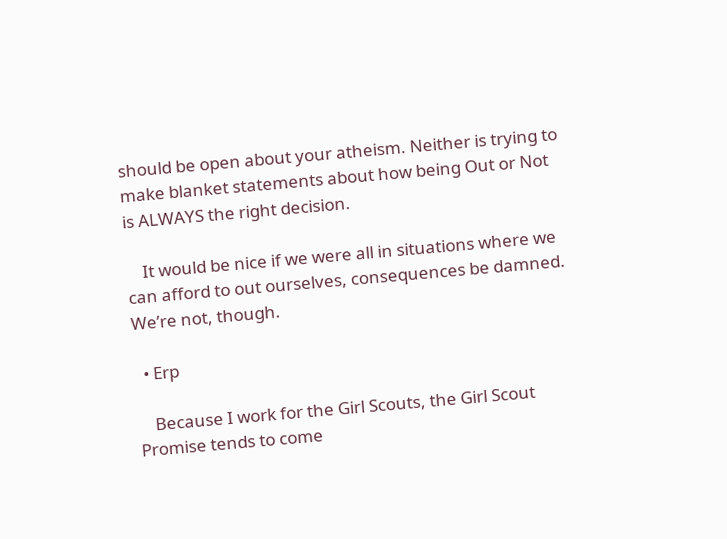should be open about your atheism. Neither is trying to make blanket statements about how being Out or Not is ALWAYS the right decision.

    It would be nice if we were all in situations where we can afford to out ourselves, consequences be damned. We’re not, though.

  • Erp

    Because I work for the Girl Scouts, the Girl Scout Promise tends to come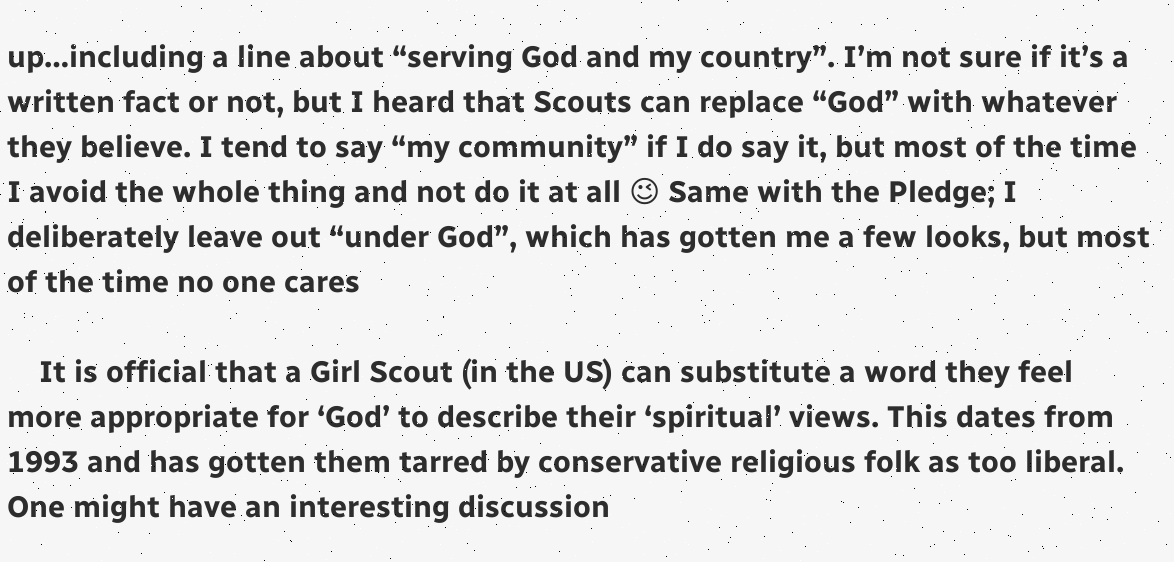up…including a line about “serving God and my country”. I’m not sure if it’s a written fact or not, but I heard that Scouts can replace “God” with whatever they believe. I tend to say “my community” if I do say it, but most of the time I avoid the whole thing and not do it at all 😉 Same with the Pledge; I deliberately leave out “under God”, which has gotten me a few looks, but most of the time no one cares

    It is official that a Girl Scout (in the US) can substitute a word they feel more appropriate for ‘God’ to describe their ‘spiritual’ views. This dates from 1993 and has gotten them tarred by conservative religious folk as too liberal. One might have an interesting discussion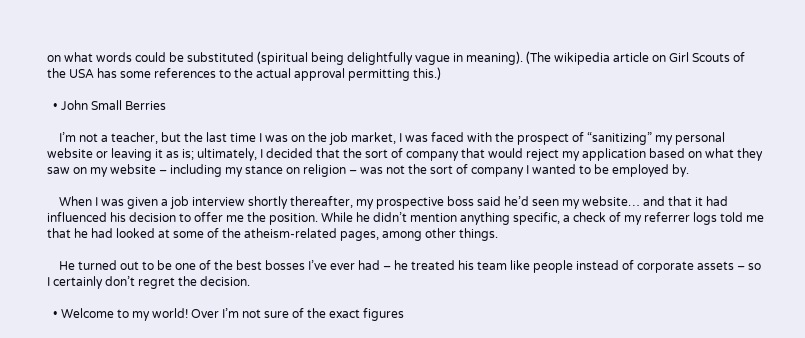on what words could be substituted (spiritual being delightfully vague in meaning). (The wikipedia article on Girl Scouts of the USA has some references to the actual approval permitting this.)

  • John Small Berries

    I’m not a teacher, but the last time I was on the job market, I was faced with the prospect of “sanitizing” my personal website or leaving it as is; ultimately, I decided that the sort of company that would reject my application based on what they saw on my website – including my stance on religion – was not the sort of company I wanted to be employed by.

    When I was given a job interview shortly thereafter, my prospective boss said he’d seen my website… and that it had influenced his decision to offer me the position. While he didn’t mention anything specific, a check of my referrer logs told me that he had looked at some of the atheism-related pages, among other things.

    He turned out to be one of the best bosses I’ve ever had – he treated his team like people instead of corporate assets – so I certainly don’t regret the decision.

  • Welcome to my world! Over I’m not sure of the exact figures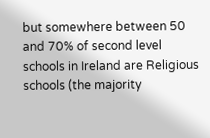but somewhere between 50 and 70% of second level schools in Ireland are Religious schools (the majority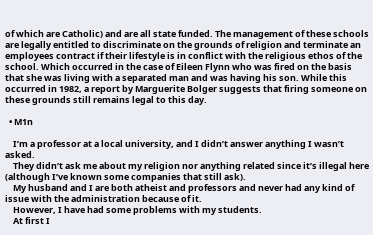of which are Catholic) and are all state funded. The management of these schools are legally entitled to discriminate on the grounds of religion and terminate an employees contract if their lifestyle is in conflict with the religious ethos of the school. Which occurred in the case of Eileen Flynn who was fired on the basis that she was living with a separated man and was having his son. While this occurred in 1982, a report by Marguerite Bolger suggests that firing someone on these grounds still remains legal to this day.

  • M1n

    I’m a professor at a local university, and I didn’t answer anything I wasn’t asked.
    They didn’t ask me about my religion nor anything related since it’s illegal here (although I’ve known some companies that still ask).
    My husband and I are both atheist and professors and never had any kind of issue with the administration because of it.
    However, I have had some problems with my students.
    At first I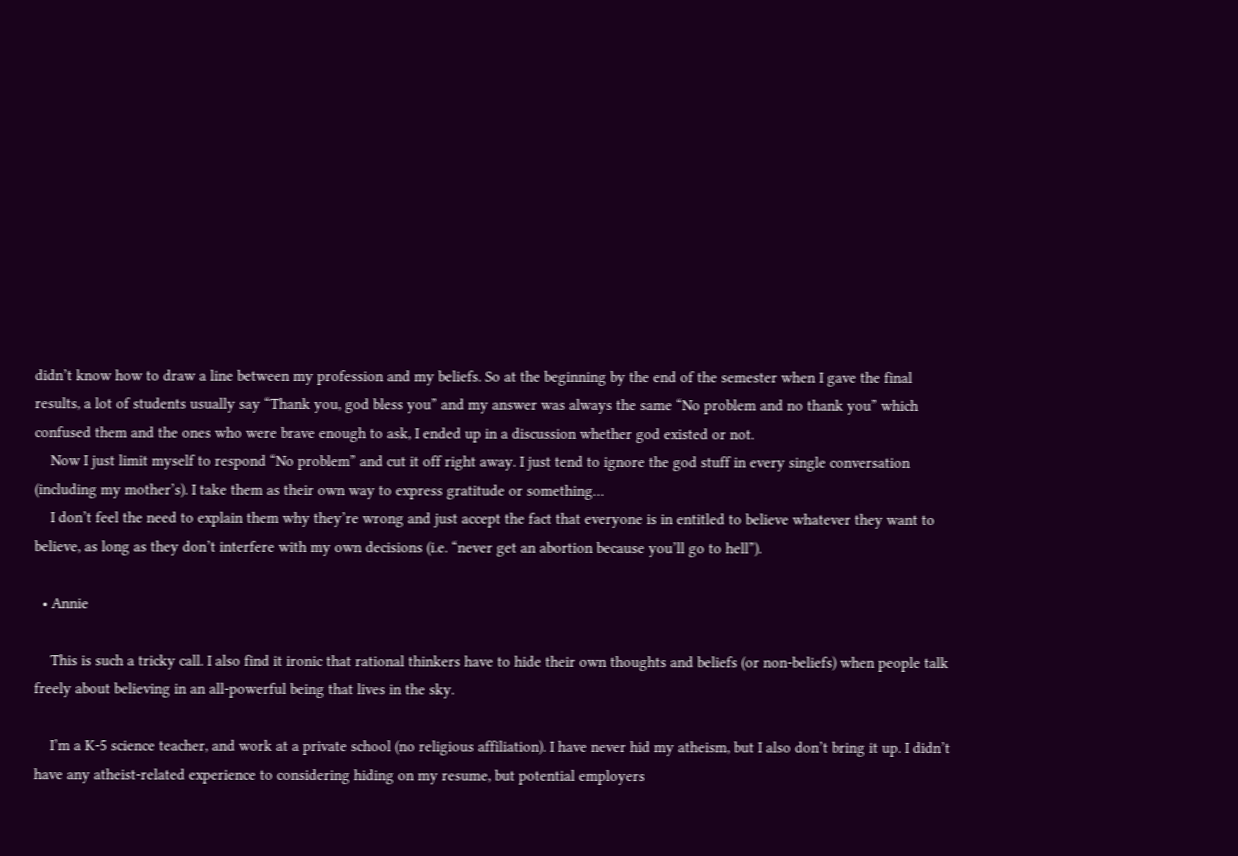didn’t know how to draw a line between my profession and my beliefs. So at the beginning by the end of the semester when I gave the final results, a lot of students usually say “Thank you, god bless you” and my answer was always the same “No problem and no thank you” which confused them and the ones who were brave enough to ask, I ended up in a discussion whether god existed or not.
    Now I just limit myself to respond “No problem” and cut it off right away. I just tend to ignore the god stuff in every single conversation (including my mother’s). I take them as their own way to express gratitude or something…
    I don’t feel the need to explain them why they’re wrong and just accept the fact that everyone is in entitled to believe whatever they want to believe, as long as they don’t interfere with my own decisions (i.e. “never get an abortion because you’ll go to hell”).

  • Annie

    This is such a tricky call. I also find it ironic that rational thinkers have to hide their own thoughts and beliefs (or non-beliefs) when people talk freely about believing in an all-powerful being that lives in the sky.

    I’m a K-5 science teacher, and work at a private school (no religious affiliation). I have never hid my atheism, but I also don’t bring it up. I didn’t have any atheist-related experience to considering hiding on my resume, but potential employers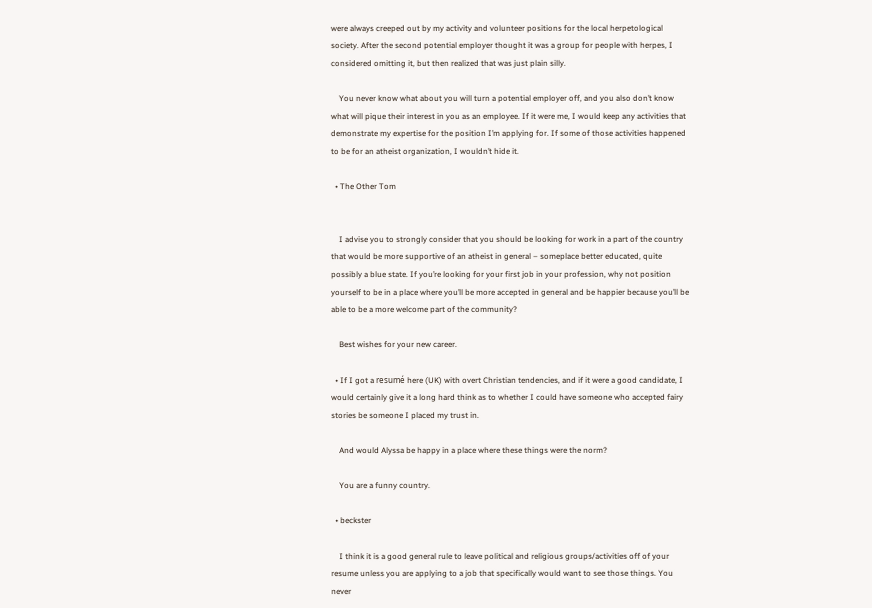were always creeped out by my activity and volunteer positions for the local herpetological society. After the second potential employer thought it was a group for people with herpes, I considered omitting it, but then realized that was just plain silly.

    You never know what about you will turn a potential employer off, and you also don’t know what will pique their interest in you as an employee. If it were me, I would keep any activities that demonstrate my expertise for the position I’m applying for. If some of those activities happened to be for an atheist organization, I wouldn’t hide it.

  • The Other Tom


    I advise you to strongly consider that you should be looking for work in a part of the country that would be more supportive of an atheist in general – someplace better educated, quite possibly a blue state. If you’re looking for your first job in your profession, why not position yourself to be in a place where you’ll be more accepted in general and be happier because you’ll be able to be a more welcome part of the community?

    Best wishes for your new career.

  • If I got a resumé here (UK) with overt Christian tendencies, and if it were a good candidate, I would certainly give it a long hard think as to whether I could have someone who accepted fairy stories be someone I placed my trust in.

    And would Alyssa be happy in a place where these things were the norm?

    You are a funny country.

  • beckster

    I think it is a good general rule to leave political and religious groups/activities off of your resume unless you are applying to a job that specifically would want to see those things. You never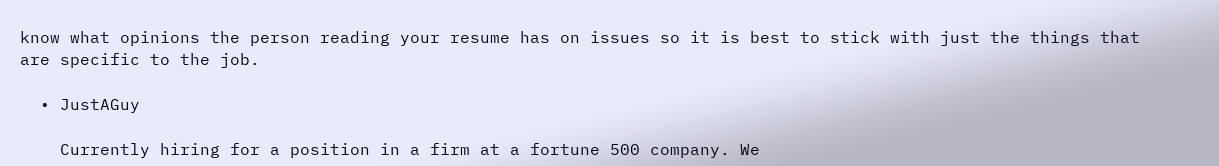know what opinions the person reading your resume has on issues so it is best to stick with just the things that are specific to the job.

  • JustAGuy

    Currently hiring for a position in a firm at a fortune 500 company. We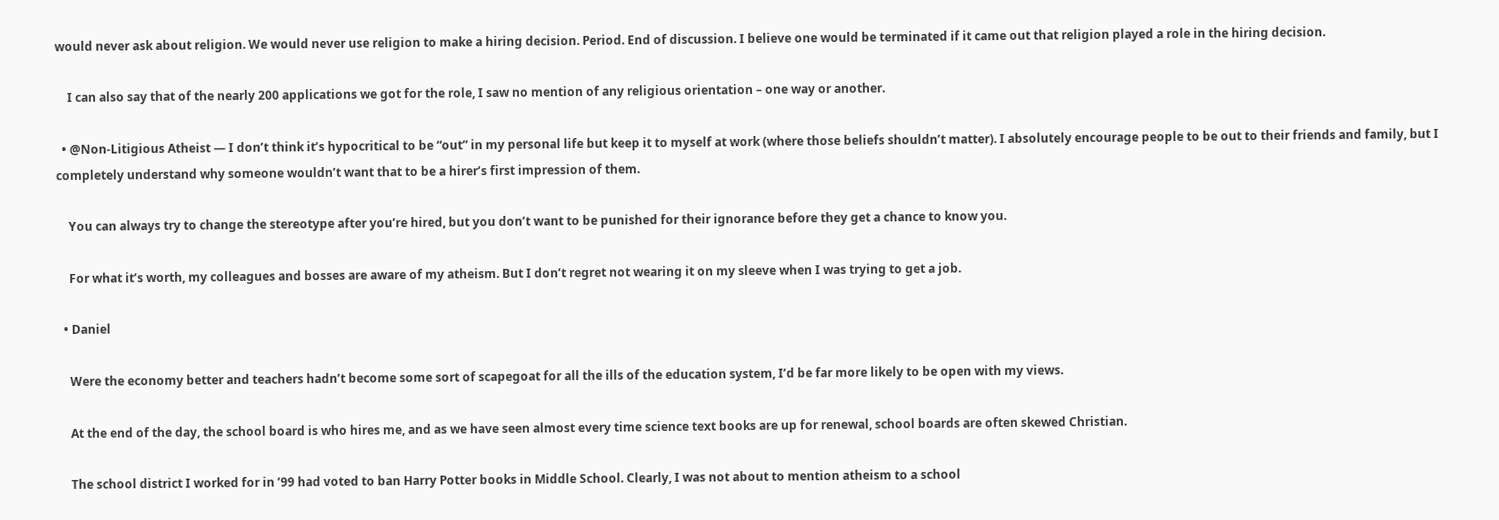would never ask about religion. We would never use religion to make a hiring decision. Period. End of discussion. I believe one would be terminated if it came out that religion played a role in the hiring decision.

    I can also say that of the nearly 200 applications we got for the role, I saw no mention of any religious orientation – one way or another.

  • @Non-Litigious Atheist — I don’t think it’s hypocritical to be “out” in my personal life but keep it to myself at work (where those beliefs shouldn’t matter). I absolutely encourage people to be out to their friends and family, but I completely understand why someone wouldn’t want that to be a hirer’s first impression of them.

    You can always try to change the stereotype after you’re hired, but you don’t want to be punished for their ignorance before they get a chance to know you.

    For what it’s worth, my colleagues and bosses are aware of my atheism. But I don’t regret not wearing it on my sleeve when I was trying to get a job.

  • Daniel

    Were the economy better and teachers hadn’t become some sort of scapegoat for all the ills of the education system, I’d be far more likely to be open with my views.

    At the end of the day, the school board is who hires me, and as we have seen almost every time science text books are up for renewal, school boards are often skewed Christian.

    The school district I worked for in ’99 had voted to ban Harry Potter books in Middle School. Clearly, I was not about to mention atheism to a school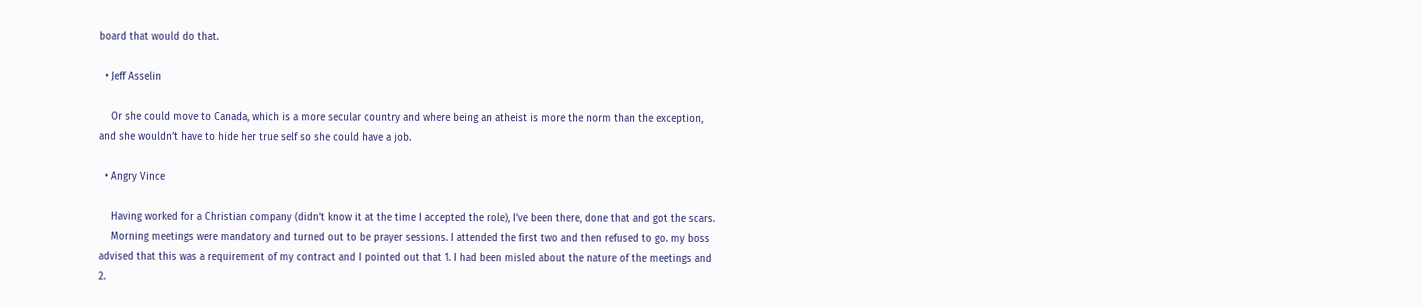board that would do that.

  • Jeff Asselin

    Or she could move to Canada, which is a more secular country and where being an atheist is more the norm than the exception, and she wouldn’t have to hide her true self so she could have a job.

  • Angry Vince

    Having worked for a Christian company (didn’t know it at the time I accepted the role), I’ve been there, done that and got the scars.
    Morning meetings were mandatory and turned out to be prayer sessions. I attended the first two and then refused to go. my boss advised that this was a requirement of my contract and I pointed out that 1. I had been misled about the nature of the meetings and 2.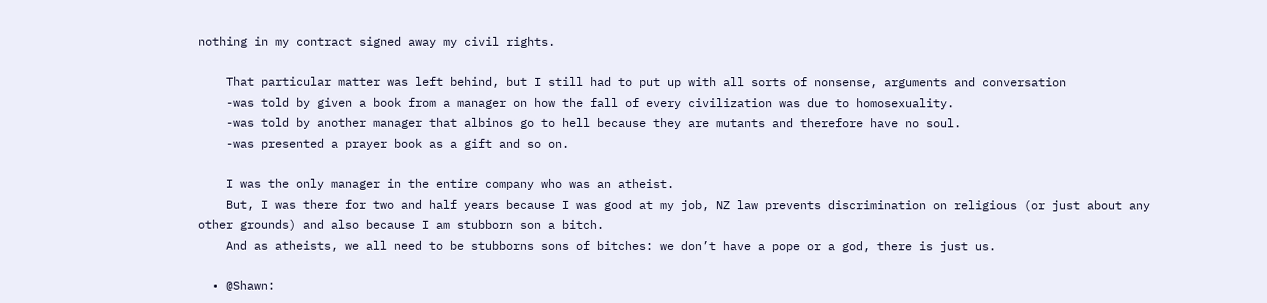nothing in my contract signed away my civil rights.

    That particular matter was left behind, but I still had to put up with all sorts of nonsense, arguments and conversation
    -was told by given a book from a manager on how the fall of every civilization was due to homosexuality.
    -was told by another manager that albinos go to hell because they are mutants and therefore have no soul.
    -was presented a prayer book as a gift and so on.

    I was the only manager in the entire company who was an atheist.
    But, I was there for two and half years because I was good at my job, NZ law prevents discrimination on religious (or just about any other grounds) and also because I am stubborn son a bitch.
    And as atheists, we all need to be stubborns sons of bitches: we don’t have a pope or a god, there is just us.

  • @Shawn: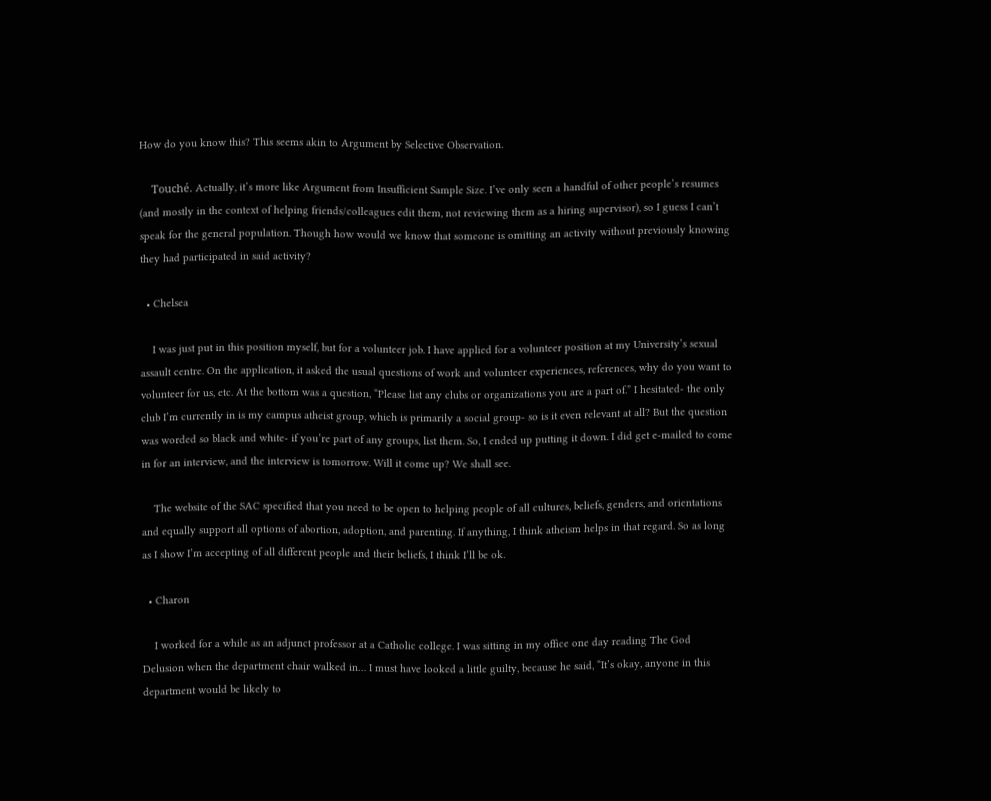How do you know this? This seems akin to Argument by Selective Observation.

    Touché. Actually, it’s more like Argument from Insufficient Sample Size. I’ve only seen a handful of other people’s resumes (and mostly in the context of helping friends/colleagues edit them, not reviewing them as a hiring supervisor), so I guess I can’t speak for the general population. Though how would we know that someone is omitting an activity without previously knowing they had participated in said activity?

  • Chelsea

    I was just put in this position myself, but for a volunteer job. I have applied for a volunteer position at my University’s sexual assault centre. On the application, it asked the usual questions of work and volunteer experiences, references, why do you want to volunteer for us, etc. At the bottom was a question, “Please list any clubs or organizations you are a part of.” I hesitated- the only club I’m currently in is my campus atheist group, which is primarily a social group- so is it even relevant at all? But the question was worded so black and white- if you’re part of any groups, list them. So, I ended up putting it down. I did get e-mailed to come in for an interview, and the interview is tomorrow. Will it come up? We shall see.

    The website of the SAC specified that you need to be open to helping people of all cultures, beliefs, genders, and orientations and equally support all options of abortion, adoption, and parenting. If anything, I think atheism helps in that regard. So as long as I show I’m accepting of all different people and their beliefs, I think I’ll be ok.

  • Charon

    I worked for a while as an adjunct professor at a Catholic college. I was sitting in my office one day reading The God Delusion when the department chair walked in… I must have looked a little guilty, because he said, “It’s okay, anyone in this department would be likely to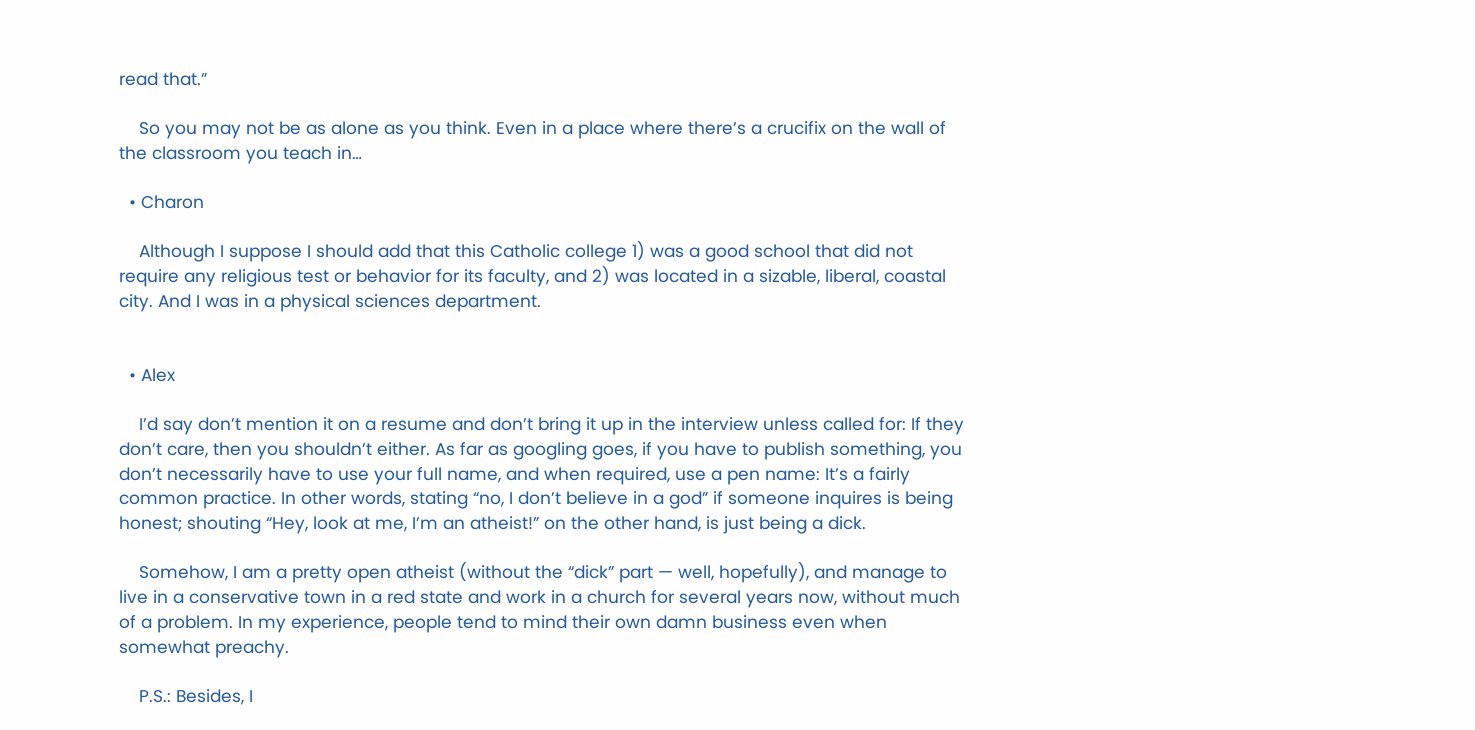read that.”

    So you may not be as alone as you think. Even in a place where there’s a crucifix on the wall of the classroom you teach in…

  • Charon

    Although I suppose I should add that this Catholic college 1) was a good school that did not require any religious test or behavior for its faculty, and 2) was located in a sizable, liberal, coastal city. And I was in a physical sciences department.


  • Alex

    I’d say don’t mention it on a resume and don’t bring it up in the interview unless called for: If they don’t care, then you shouldn’t either. As far as googling goes, if you have to publish something, you don’t necessarily have to use your full name, and when required, use a pen name: It’s a fairly common practice. In other words, stating “no, I don’t believe in a god” if someone inquires is being honest; shouting “Hey, look at me, I’m an atheist!” on the other hand, is just being a dick.

    Somehow, I am a pretty open atheist (without the “dick” part — well, hopefully), and manage to live in a conservative town in a red state and work in a church for several years now, without much of a problem. In my experience, people tend to mind their own damn business even when somewhat preachy.

    P.S.: Besides, I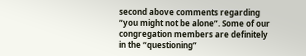second above comments regarding “you might not be alone”. Some of our congregation members are definitely in the “questioning”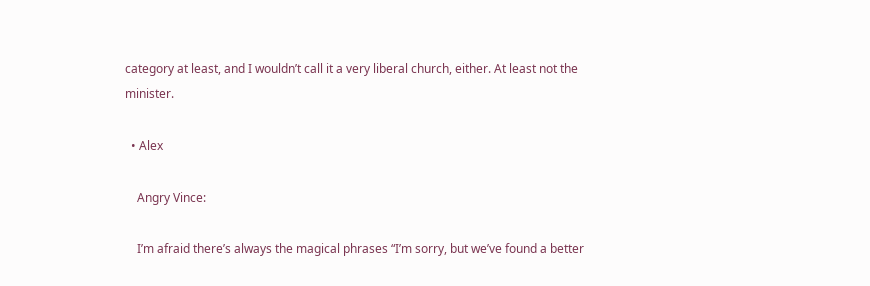category at least, and I wouldn’t call it a very liberal church, either. At least not the minister.

  • Alex

    Angry Vince:

    I’m afraid there’s always the magical phrases “I’m sorry, but we’ve found a better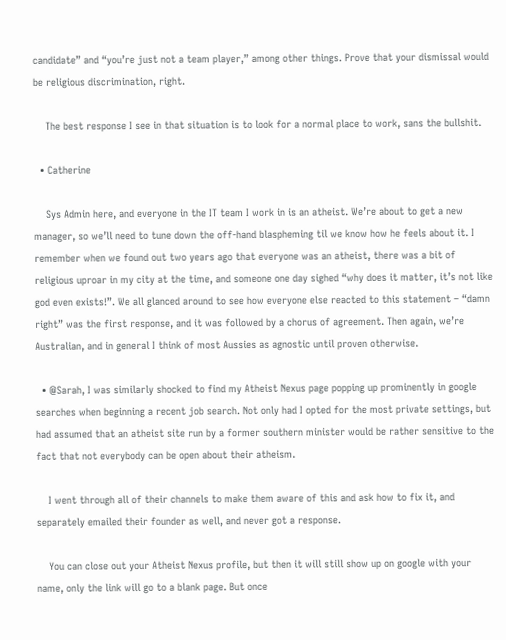candidate” and “you’re just not a team player,” among other things. Prove that your dismissal would be religious discrimination, right.

    The best response I see in that situation is to look for a normal place to work, sans the bullshit.

  • Catherine

    Sys Admin here, and everyone in the IT team I work in is an atheist. We’re about to get a new manager, so we’ll need to tune down the off-hand blaspheming til we know how he feels about it. I remember when we found out two years ago that everyone was an atheist, there was a bit of religious uproar in my city at the time, and someone one day sighed “why does it matter, it’s not like god even exists!”. We all glanced around to see how everyone else reacted to this statement – “damn right” was the first response, and it was followed by a chorus of agreement. Then again, we’re Australian, and in general I think of most Aussies as agnostic until proven otherwise.

  • @Sarah, I was similarly shocked to find my Atheist Nexus page popping up prominently in google searches when beginning a recent job search. Not only had I opted for the most private settings, but had assumed that an atheist site run by a former southern minister would be rather sensitive to the fact that not everybody can be open about their atheism.

    I went through all of their channels to make them aware of this and ask how to fix it, and separately emailed their founder as well, and never got a response.

    You can close out your Atheist Nexus profile, but then it will still show up on google with your name, only the link will go to a blank page. But once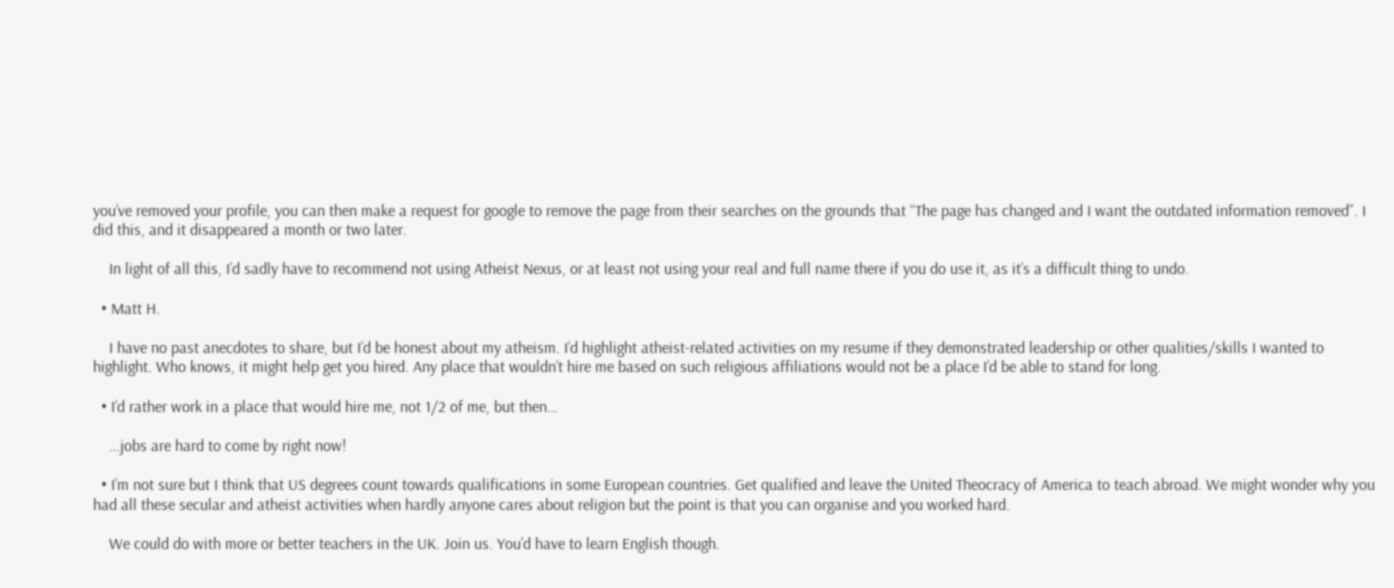you’ve removed your profile, you can then make a request for google to remove the page from their searches on the grounds that “The page has changed and I want the outdated information removed”. I did this, and it disappeared a month or two later.

    In light of all this, I’d sadly have to recommend not using Atheist Nexus, or at least not using your real and full name there if you do use it, as it’s a difficult thing to undo.

  • Matt H.

    I have no past anecdotes to share, but I’d be honest about my atheism. I’d highlight atheist-related activities on my resume if they demonstrated leadership or other qualities/skills I wanted to highlight. Who knows, it might help get you hired. Any place that wouldn’t hire me based on such religious affiliations would not be a place I’d be able to stand for long.

  • I’d rather work in a place that would hire me, not 1/2 of me, but then…

    …jobs are hard to come by right now!

  • I’m not sure but I think that US degrees count towards qualifications in some European countries. Get qualified and leave the United Theocracy of America to teach abroad. We might wonder why you had all these secular and atheist activities when hardly anyone cares about religion but the point is that you can organise and you worked hard.

    We could do with more or better teachers in the UK. Join us. You’d have to learn English though.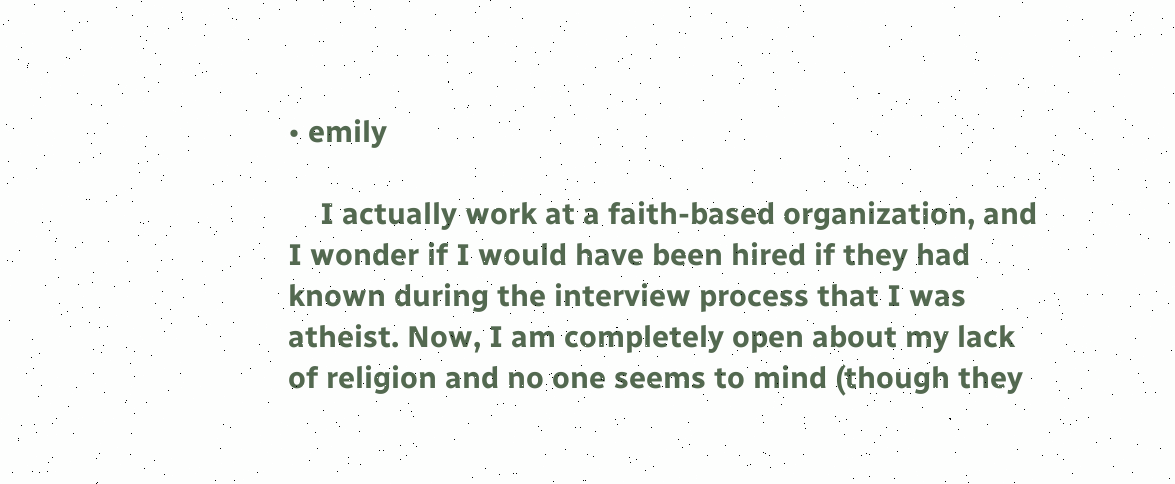• emily

    I actually work at a faith-based organization, and I wonder if I would have been hired if they had known during the interview process that I was atheist. Now, I am completely open about my lack of religion and no one seems to mind (though they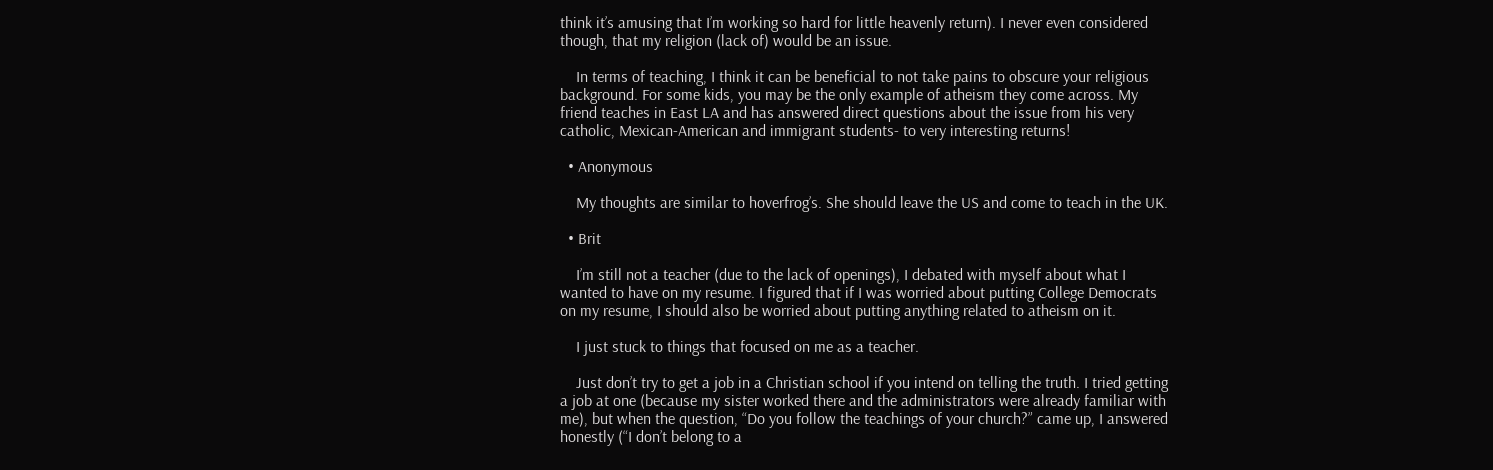think it’s amusing that I’m working so hard for little heavenly return). I never even considered though, that my religion (lack of) would be an issue.

    In terms of teaching, I think it can be beneficial to not take pains to obscure your religious background. For some kids, you may be the only example of atheism they come across. My friend teaches in East LA and has answered direct questions about the issue from his very catholic, Mexican-American and immigrant students- to very interesting returns!

  • Anonymous

    My thoughts are similar to hoverfrog’s. She should leave the US and come to teach in the UK.

  • Brit

    I’m still not a teacher (due to the lack of openings), I debated with myself about what I wanted to have on my resume. I figured that if I was worried about putting College Democrats on my resume, I should also be worried about putting anything related to atheism on it.

    I just stuck to things that focused on me as a teacher.

    Just don’t try to get a job in a Christian school if you intend on telling the truth. I tried getting a job at one (because my sister worked there and the administrators were already familiar with me), but when the question, “Do you follow the teachings of your church?” came up, I answered honestly (“I don’t belong to a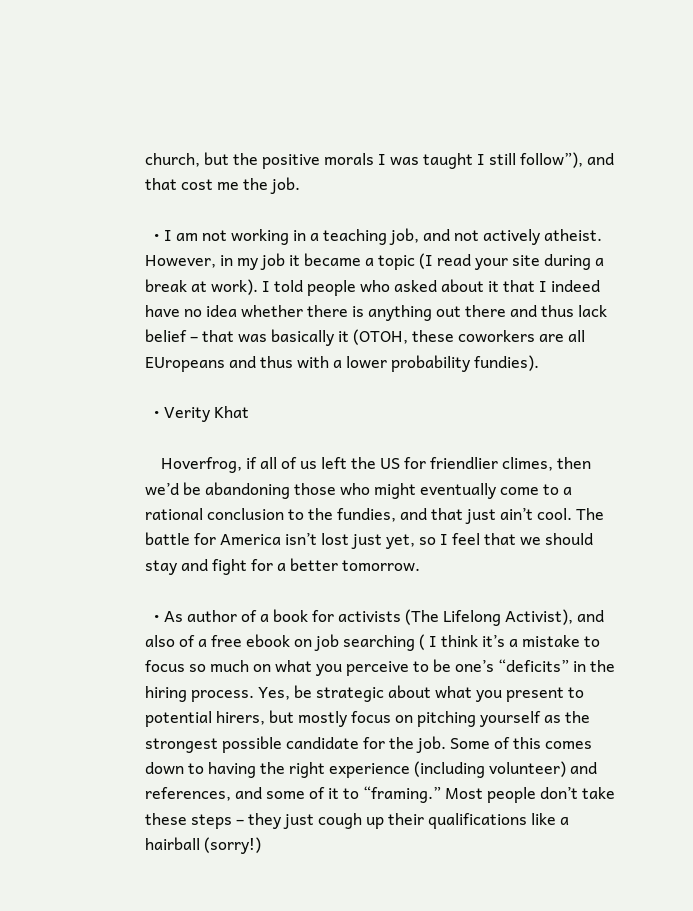church, but the positive morals I was taught I still follow”), and that cost me the job.

  • I am not working in a teaching job, and not actively atheist. However, in my job it became a topic (I read your site during a break at work). I told people who asked about it that I indeed have no idea whether there is anything out there and thus lack belief – that was basically it (OTOH, these coworkers are all EUropeans and thus with a lower probability fundies).

  • Verity Khat

    Hoverfrog, if all of us left the US for friendlier climes, then we’d be abandoning those who might eventually come to a rational conclusion to the fundies, and that just ain’t cool. The battle for America isn’t lost just yet, so I feel that we should stay and fight for a better tomorrow.

  • As author of a book for activists (The Lifelong Activist), and also of a free ebook on job searching ( I think it’s a mistake to focus so much on what you perceive to be one’s “deficits” in the hiring process. Yes, be strategic about what you present to potential hirers, but mostly focus on pitching yourself as the strongest possible candidate for the job. Some of this comes down to having the right experience (including volunteer) and references, and some of it to “framing.” Most people don’t take these steps – they just cough up their qualifications like a hairball (sorry!)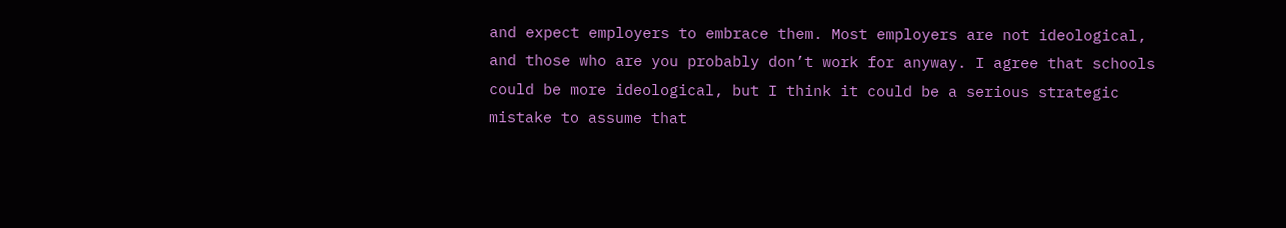and expect employers to embrace them. Most employers are not ideological, and those who are you probably don’t work for anyway. I agree that schools could be more ideological, but I think it could be a serious strategic mistake to assume that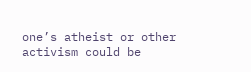one’s atheist or other activism could be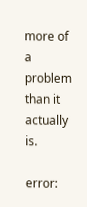more of a problem than it actually is.

error: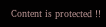Content is protected !!